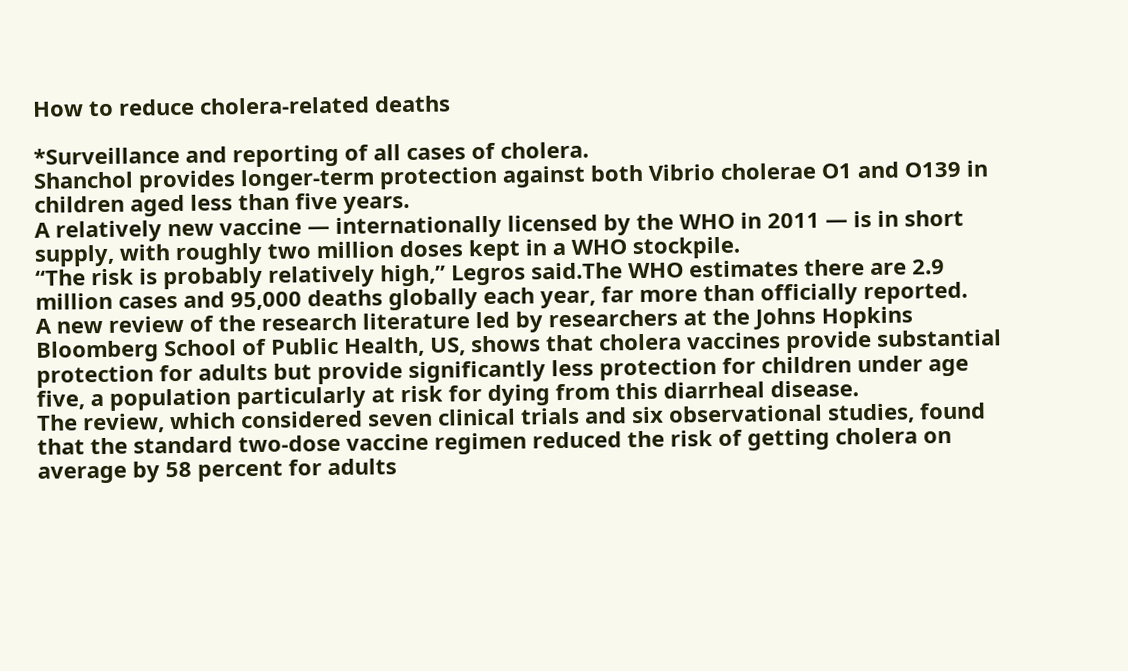How to reduce cholera-related deaths

*Surveillance and reporting of all cases of cholera.
Shanchol provides longer-term protection against both Vibrio cholerae O1 and O139 in children aged less than five years.
A relatively new vaccine — internationally licensed by the WHO in 2011 — is in short supply, with roughly two million doses kept in a WHO stockpile.
“The risk is probably relatively high,” Legros said.The WHO estimates there are 2.9 million cases and 95,000 deaths globally each year, far more than officially reported.
A new review of the research literature led by researchers at the Johns Hopkins Bloomberg School of Public Health, US, shows that cholera vaccines provide substantial protection for adults but provide significantly less protection for children under age five, a population particularly at risk for dying from this diarrheal disease.
The review, which considered seven clinical trials and six observational studies, found that the standard two-dose vaccine regimen reduced the risk of getting cholera on average by 58 percent for adults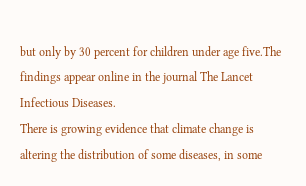but only by 30 percent for children under age five.The findings appear online in the journal The Lancet Infectious Diseases.
There is growing evidence that climate change is altering the distribution of some diseases, in some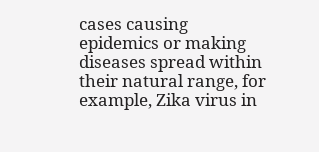cases causing epidemics or making diseases spread within their natural range, for example, Zika virus in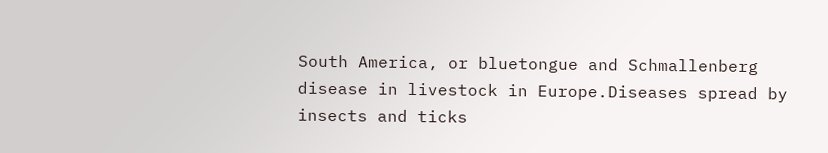South America, or bluetongue and Schmallenberg disease in livestock in Europe.Diseases spread by insects and ticks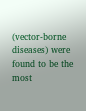(vector-borne diseases) were found to be the most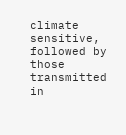climate sensitive, followed by those transmitted in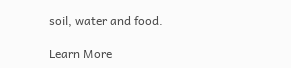soil, water and food.

Learn More